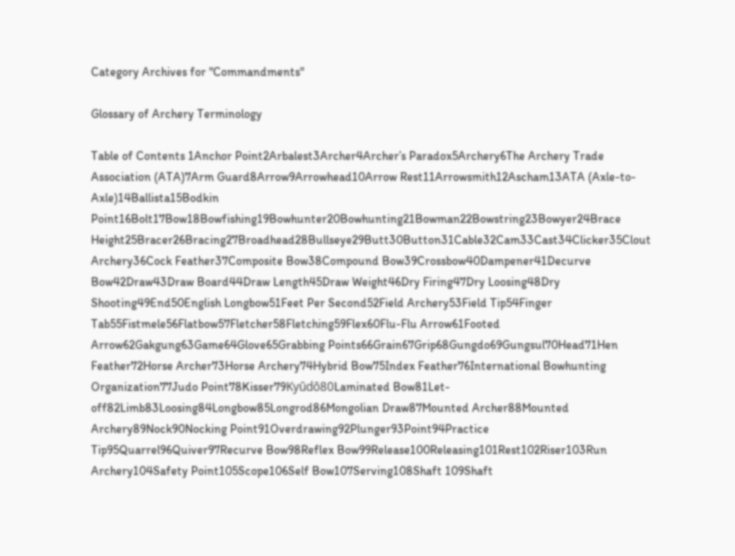Category Archives for "Commandments"

Glossary of Archery Terminology

Table of Contents 1Anchor Point2Arbalest3Archer4Archer’s Paradox5Archery6The Archery Trade Association (ATA)7Arm Guard8Arrow9Arrowhead10Arrow Rest11Arrowsmith12Ascham13ATA (Axle-to-Axle)14Ballista15Bodkin Point16Bolt17Bow18Bowfishing19Bowhunter20Bowhunting21Bowman22Bowstring23Bowyer24Brace Height25Bracer26Bracing27Broadhead28Bullseye29Butt30Button31Cable32Cam33Cast34Clicker35Clout Archery36Cock Feather37Composite Bow38Compound Bow39Crossbow40Dampener41Decurve Bow42Draw43Draw Board44Draw Length45Draw Weight46Dry Firing47Dry Loosing48Dry Shooting49End50English Longbow51Feet Per Second52Field Archery53Field Tip54Finger Tab55Fistmele56Flatbow57Fletcher58Fletching59Flex60Flu-Flu Arrow61Footed Arrow62Gakgung63Game64Glove65Grabbing Points66Grain67Grip68Gungdo69Gungsul70Head71Hen Feather72Horse Archer73Horse Archery74Hybrid Bow75Index Feather76International Bowhunting Organization77Judo Point78Kisser79Kyūdō80Laminated Bow81Let-off82Limb83Loosing84Longbow85Longrod86Mongolian Draw87Mounted Archer88Mounted Archery89Nock90Nocking Point91Overdrawing92Plunger93Point94Practice Tip95Quarrel96Quiver97Recurve Bow98Reflex Bow99Release100Releasing101Rest102Riser103Run Archery104Safety Point105Scope106Self Bow107Serving108Shaft 109Shaft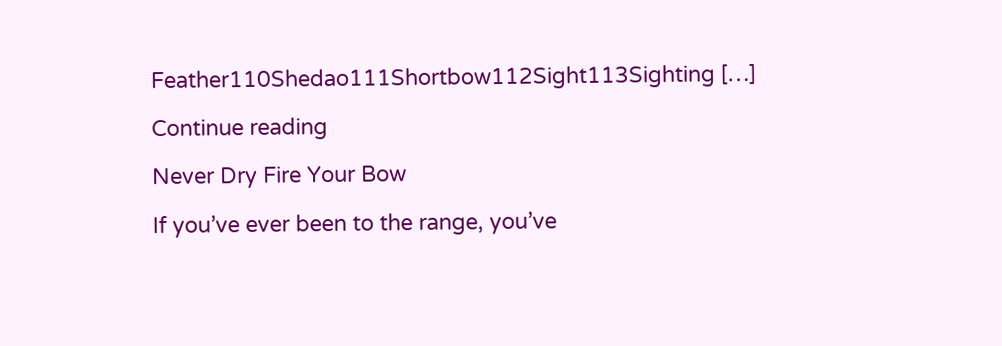Feather110Shedao111Shortbow112Sight113Sighting […]

Continue reading

Never Dry Fire Your Bow

If you’ve ever been to the range, you’ve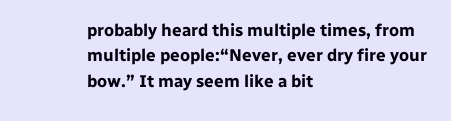probably heard this multiple times, from multiple people:“Never, ever dry fire your bow.” It may seem like a bit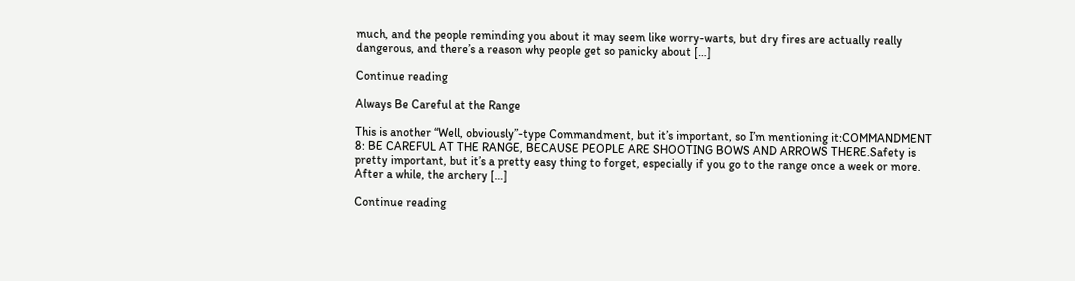much, and the people reminding you about it may seem like worry-warts, but dry fires are actually really dangerous, and there’s a reason why people get so panicky about […]

Continue reading

Always Be Careful at the Range

This is another “Well, obviously”-type Commandment, but it’s important, so I’m mentioning it:COMMANDMENT 8: BE CAREFUL AT THE RANGE, BECAUSE PEOPLE ARE SHOOTING BOWS AND ARROWS THERE.Safety is pretty important, but it’s a pretty easy thing to forget, especially if you go to the range once a week or more. After a while, the archery […]

Continue reading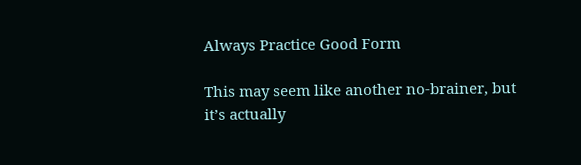Always Practice Good Form

This may seem like another no-brainer, but it’s actually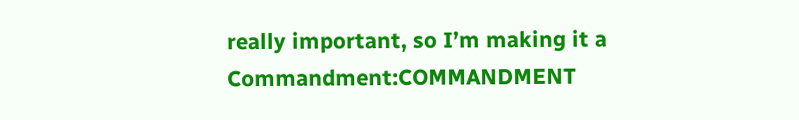really important, so I’m making it a Commandment:COMMANDMENT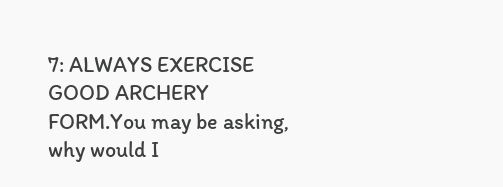7: ALWAYS EXERCISE GOOD ARCHERY FORM.You may be asking, why would I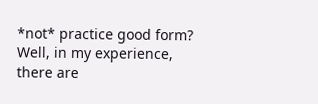*not* practice good form? Well, in my experience, there are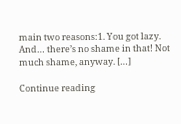main two reasons:1. You got lazy. And… there’s no shame in that! Not much shame, anyway. […]

Continue reading